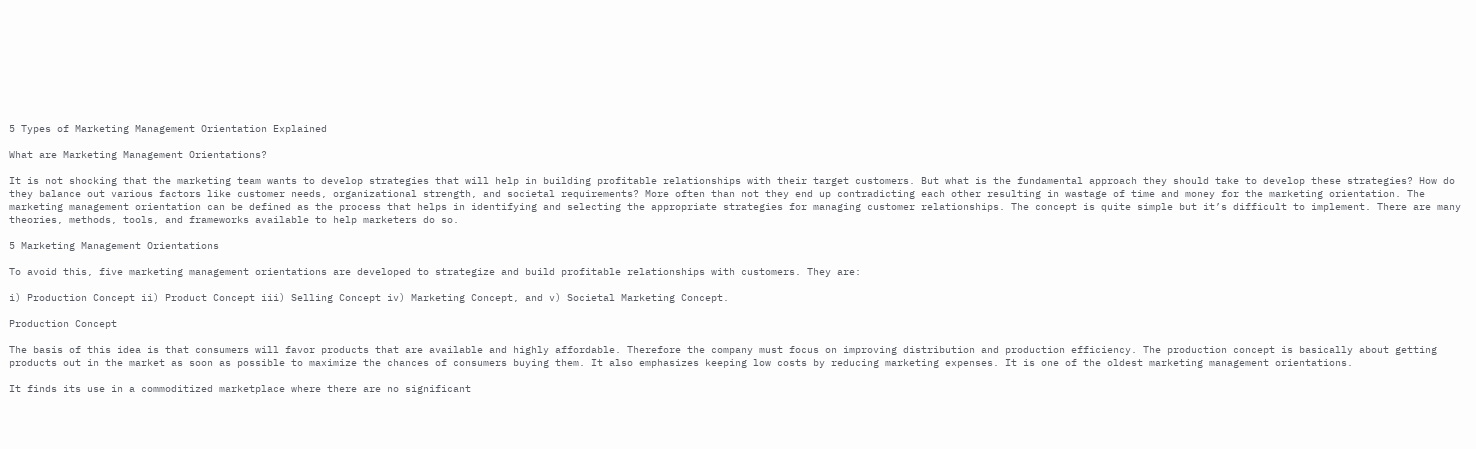5 Types of Marketing Management Orientation Explained

What are Marketing Management Orientations?

It is not shocking that the marketing team wants to develop strategies that will help in building profitable relationships with their target customers. But what is the fundamental approach they should take to develop these strategies? How do they balance out various factors like customer needs, organizational strength, and societal requirements? More often than not they end up contradicting each other resulting in wastage of time and money for the marketing orientation. The marketing management orientation can be defined as the process that helps in identifying and selecting the appropriate strategies for managing customer relationships. The concept is quite simple but it’s difficult to implement. There are many theories, methods, tools, and frameworks available to help marketers do so.

5 Marketing Management Orientations

To avoid this, five marketing management orientations are developed to strategize and build profitable relationships with customers. They are:

i) Production Concept ii) Product Concept iii) Selling Concept iv) Marketing Concept, and v) Societal Marketing Concept.

Production Concept

The basis of this idea is that consumers will favor products that are available and highly affordable. Therefore the company must focus on improving distribution and production efficiency. The production concept is basically about getting products out in the market as soon as possible to maximize the chances of consumers buying them. It also emphasizes keeping low costs by reducing marketing expenses. It is one of the oldest marketing management orientations.

It finds its use in a commoditized marketplace where there are no significant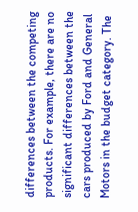differences between the competing products. For example, there are no significant differences between the cars produced by Ford and General Motors in the budget category. The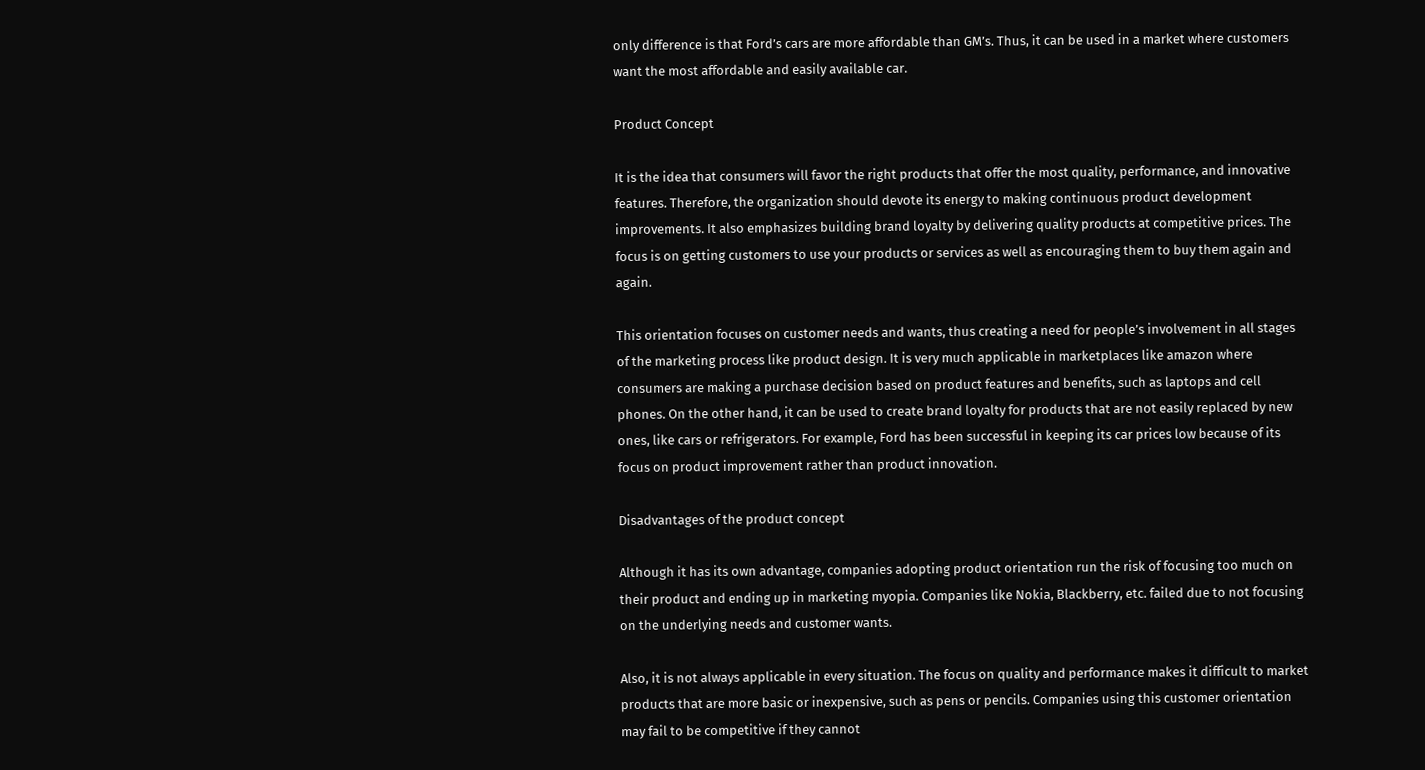only difference is that Ford’s cars are more affordable than GM’s. Thus, it can be used in a market where customers want the most affordable and easily available car.

Product Concept

It is the idea that consumers will favor the right products that offer the most quality, performance, and innovative features. Therefore, the organization should devote its energy to making continuous product development improvements. It also emphasizes building brand loyalty by delivering quality products at competitive prices. The focus is on getting customers to use your products or services as well as encouraging them to buy them again and again.

This orientation focuses on customer needs and wants, thus creating a need for people’s involvement in all stages of the marketing process like product design. It is very much applicable in marketplaces like amazon where consumers are making a purchase decision based on product features and benefits, such as laptops and cell phones. On the other hand, it can be used to create brand loyalty for products that are not easily replaced by new ones, like cars or refrigerators. For example, Ford has been successful in keeping its car prices low because of its focus on product improvement rather than product innovation.

Disadvantages of the product concept

Although it has its own advantage, companies adopting product orientation run the risk of focusing too much on their product and ending up in marketing myopia. Companies like Nokia, Blackberry, etc. failed due to not focusing on the underlying needs and customer wants.

Also, it is not always applicable in every situation. The focus on quality and performance makes it difficult to market products that are more basic or inexpensive, such as pens or pencils. Companies using this customer orientation may fail to be competitive if they cannot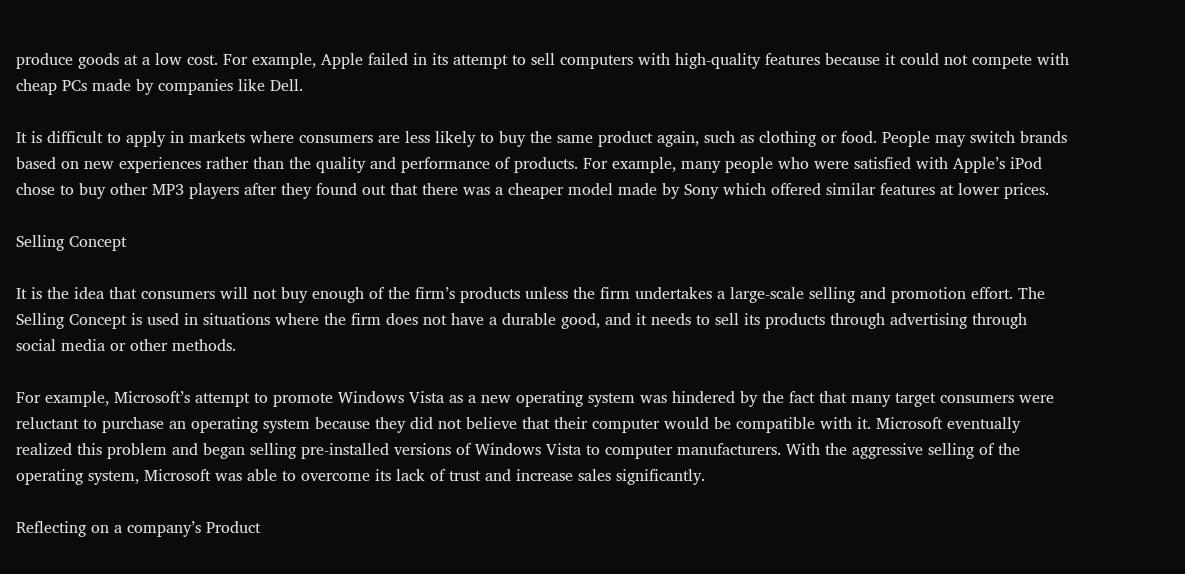produce goods at a low cost. For example, Apple failed in its attempt to sell computers with high-quality features because it could not compete with cheap PCs made by companies like Dell.

It is difficult to apply in markets where consumers are less likely to buy the same product again, such as clothing or food. People may switch brands based on new experiences rather than the quality and performance of products. For example, many people who were satisfied with Apple’s iPod chose to buy other MP3 players after they found out that there was a cheaper model made by Sony which offered similar features at lower prices.

Selling Concept

It is the idea that consumers will not buy enough of the firm’s products unless the firm undertakes a large-scale selling and promotion effort. The Selling Concept is used in situations where the firm does not have a durable good, and it needs to sell its products through advertising through social media or other methods.

For example, Microsoft’s attempt to promote Windows Vista as a new operating system was hindered by the fact that many target consumers were reluctant to purchase an operating system because they did not believe that their computer would be compatible with it. Microsoft eventually realized this problem and began selling pre-installed versions of Windows Vista to computer manufacturers. With the aggressive selling of the operating system, Microsoft was able to overcome its lack of trust and increase sales significantly.

Reflecting on a company’s Product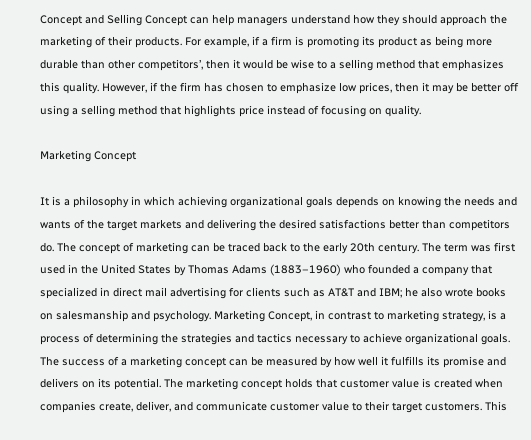Concept and Selling Concept can help managers understand how they should approach the marketing of their products. For example, if a firm is promoting its product as being more durable than other competitors’, then it would be wise to a selling method that emphasizes this quality. However, if the firm has chosen to emphasize low prices, then it may be better off using a selling method that highlights price instead of focusing on quality.

Marketing Concept

It is a philosophy in which achieving organizational goals depends on knowing the needs and wants of the target markets and delivering the desired satisfactions better than competitors do. The concept of marketing can be traced back to the early 20th century. The term was first used in the United States by Thomas Adams (1883–1960) who founded a company that specialized in direct mail advertising for clients such as AT&T and IBM; he also wrote books on salesmanship and psychology. Marketing Concept, in contrast to marketing strategy, is a process of determining the strategies and tactics necessary to achieve organizational goals. The success of a marketing concept can be measured by how well it fulfills its promise and delivers on its potential. The marketing concept holds that customer value is created when companies create, deliver, and communicate customer value to their target customers. This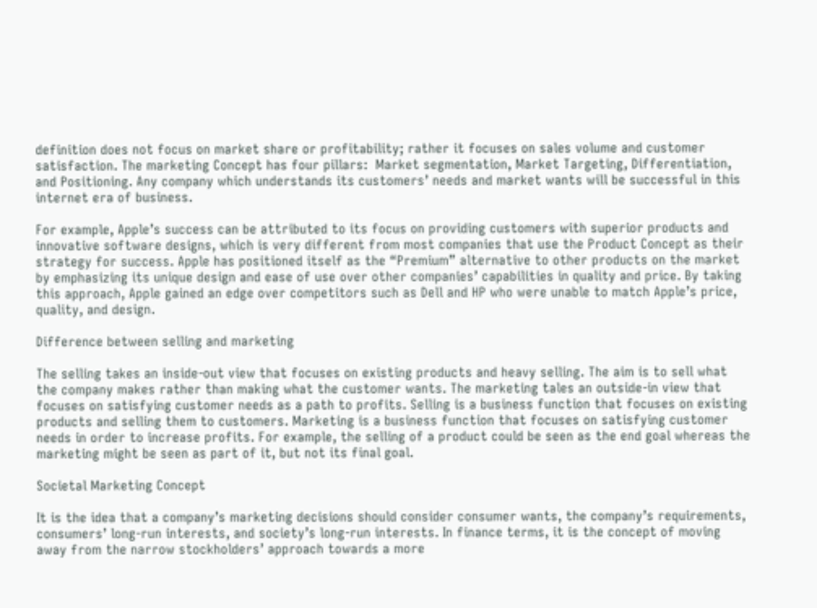definition does not focus on market share or profitability; rather it focuses on sales volume and customer satisfaction. The marketing Concept has four pillars:  Market segmentation, Market Targeting, Differentiation, and Positioning. Any company which understands its customers’ needs and market wants will be successful in this internet era of business.

For example, Apple’s success can be attributed to its focus on providing customers with superior products and innovative software designs, which is very different from most companies that use the Product Concept as their strategy for success. Apple has positioned itself as the “Premium” alternative to other products on the market by emphasizing its unique design and ease of use over other companies’ capabilities in quality and price. By taking this approach, Apple gained an edge over competitors such as Dell and HP who were unable to match Apple’s price, quality, and design.

Difference between selling and marketing

The selling takes an inside-out view that focuses on existing products and heavy selling. The aim is to sell what the company makes rather than making what the customer wants. The marketing tales an outside-in view that focuses on satisfying customer needs as a path to profits. Selling is a business function that focuses on existing products and selling them to customers. Marketing is a business function that focuses on satisfying customer needs in order to increase profits. For example, the selling of a product could be seen as the end goal whereas the marketing might be seen as part of it, but not its final goal.

Societal Marketing Concept

It is the idea that a company’s marketing decisions should consider consumer wants, the company’s requirements, consumers’ long-run interests, and society’s long-run interests. In finance terms, it is the concept of moving away from the narrow stockholders’ approach towards a more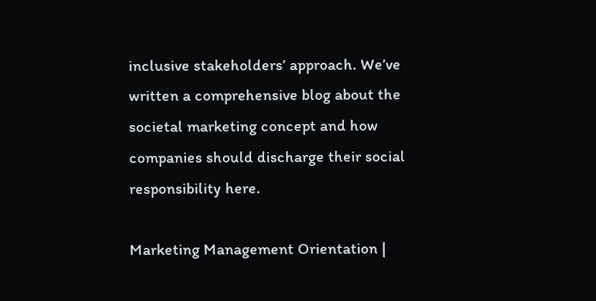inclusive stakeholders’ approach. We’ve written a comprehensive blog about the societal marketing concept and how companies should discharge their social responsibility here.

Marketing Management Orientation |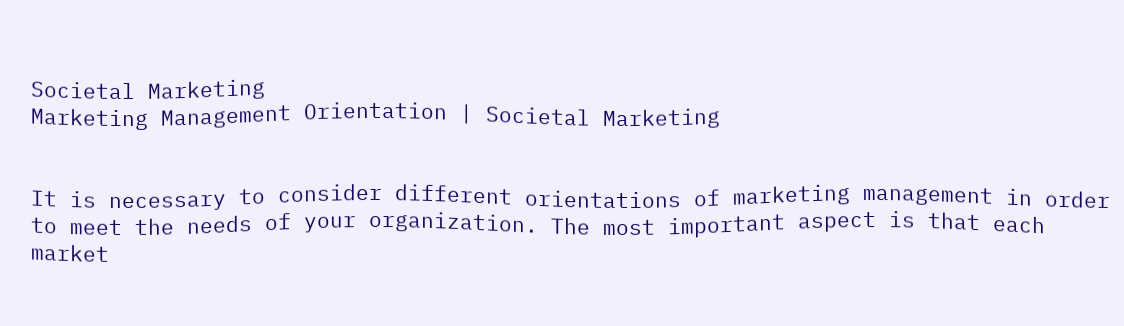Societal Marketing
Marketing Management Orientation | Societal Marketing


It is necessary to consider different orientations of marketing management in order to meet the needs of your organization. The most important aspect is that each market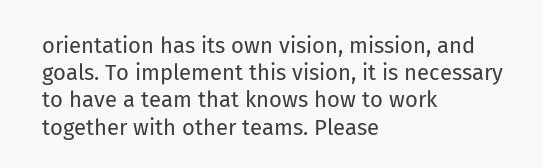orientation has its own vision, mission, and goals. To implement this vision, it is necessary to have a team that knows how to work together with other teams. Please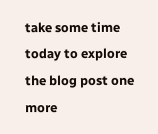take some time today to explore the blog post one more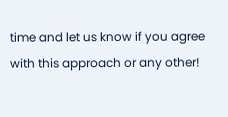time and let us know if you agree with this approach or any other!